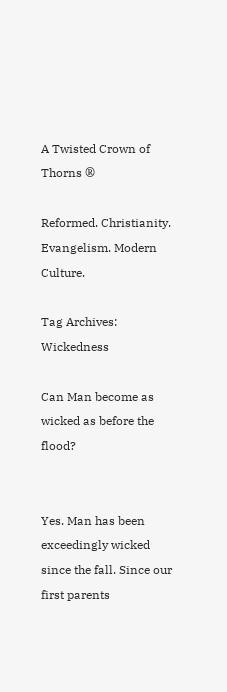A Twisted Crown of Thorns ®

Reformed. Christianity. Evangelism. Modern Culture.

Tag Archives: Wickedness

Can Man become as wicked as before the flood?


Yes. Man has been exceedingly wicked since the fall. Since our first parents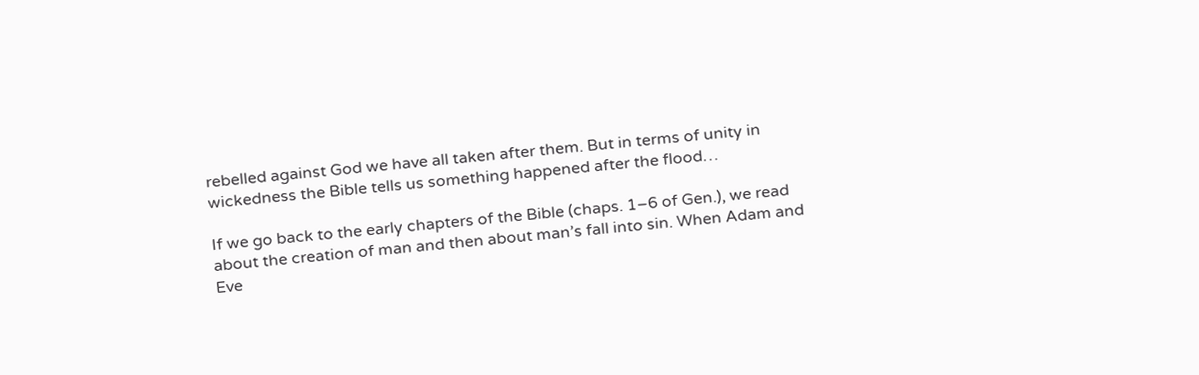rebelled against God we have all taken after them. But in terms of unity in wickedness the Bible tells us something happened after the flood…

If we go back to the early chapters of the Bible (chaps. 1–6 of Gen.), we read about the creation of man and then about man’s fall into sin. When Adam and Eve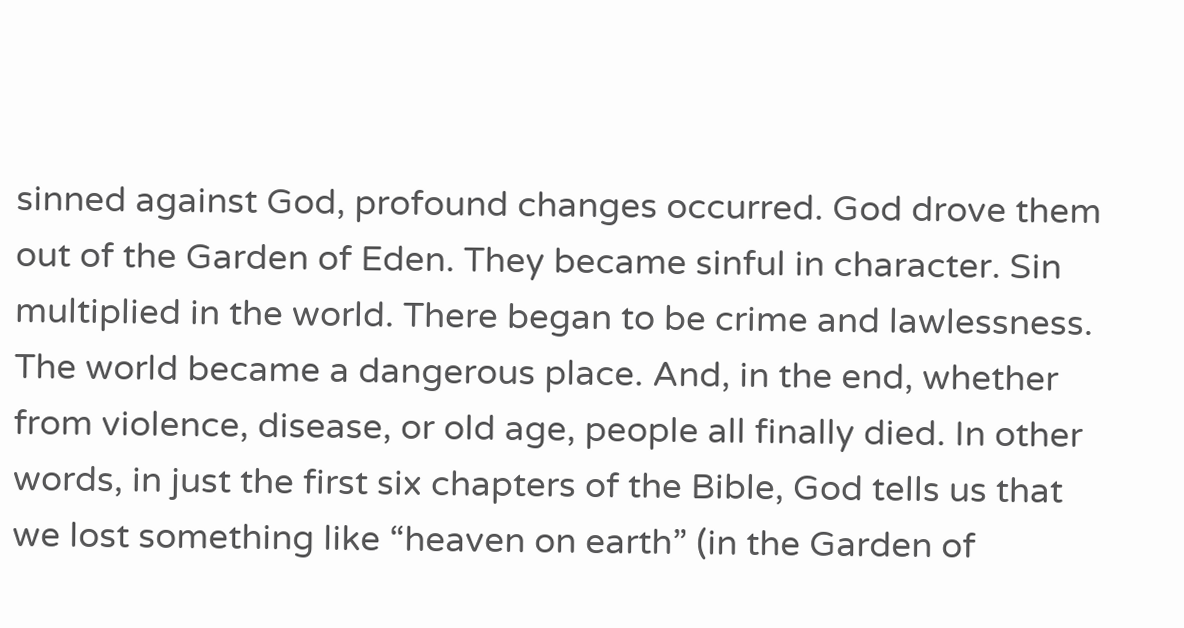sinned against God, profound changes occurred. God drove them out of the Garden of Eden. They became sinful in character. Sin multiplied in the world. There began to be crime and lawlessness.
The world became a dangerous place. And, in the end, whether from violence, disease, or old age, people all finally died. In other words, in just the first six chapters of the Bible, God tells us that we lost something like “heaven on earth” (in the Garden of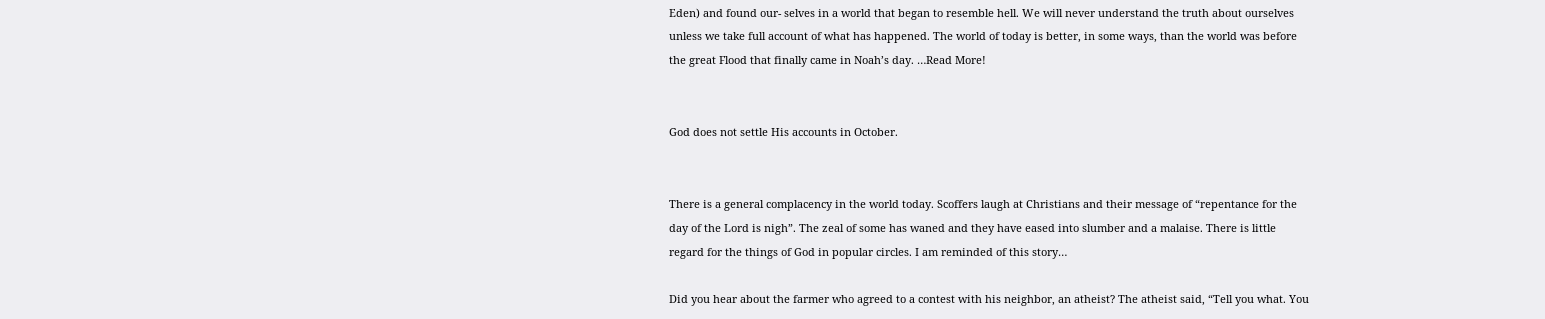Eden) and found our- selves in a world that began to resemble hell. We will never understand the truth about ourselves unless we take full account of what has happened. The world of today is better, in some ways, than the world was before the great Flood that finally came in Noah’s day. …Read More!


God does not settle His accounts in October.


There is a general complacency in the world today. Scoffers laugh at Christians and their message of “repentance for the day of the Lord is nigh”. The zeal of some has waned and they have eased into slumber and a malaise. There is little regard for the things of God in popular circles. I am reminded of this story…

Did you hear about the farmer who agreed to a contest with his neighbor, an atheist? The atheist said, “Tell you what. You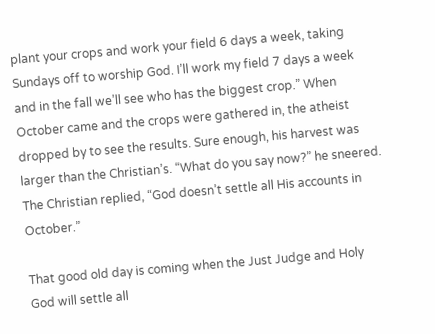plant your crops and work your field 6 days a week, taking Sundays off to worship God. I’ll work my field 7 days a week and in the fall we’ll see who has the biggest crop.” When October came and the crops were gathered in, the atheist dropped by to see the results. Sure enough, his harvest was larger than the Christian’s. “What do you say now?” he sneered. The Christian replied, “God doesn’t settle all His accounts in October.”

That good old day is coming when the Just Judge and Holy God will settle all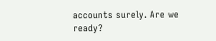accounts surely. Are we ready?